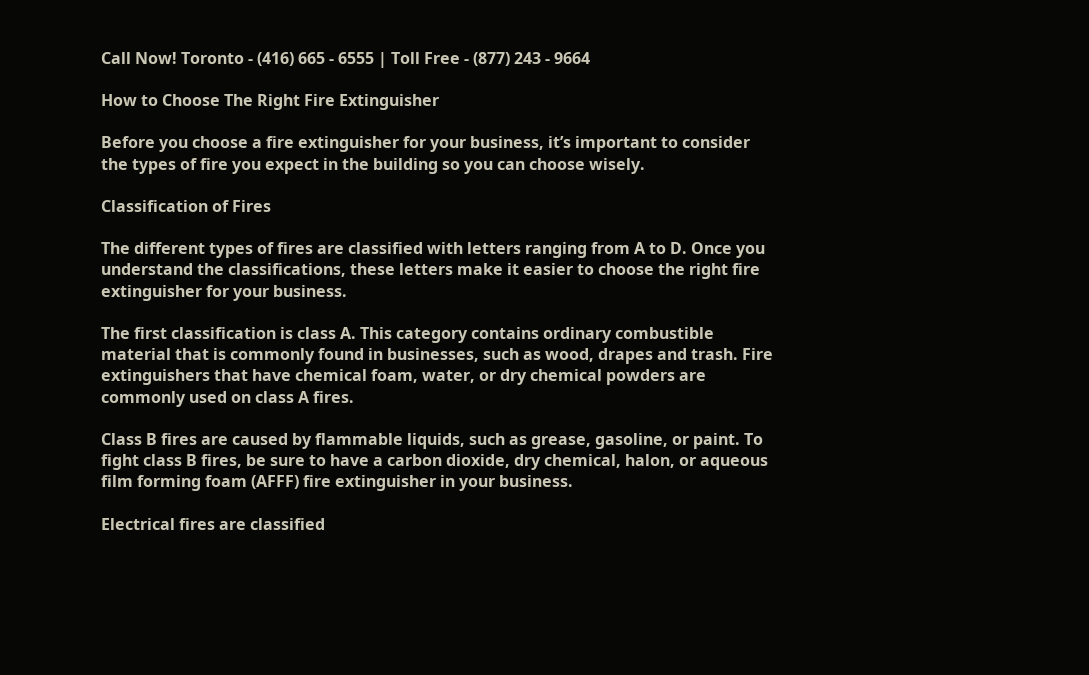Call Now! Toronto - (416) 665 - 6555 | Toll Free - (877) 243 - 9664

How to Choose The Right Fire Extinguisher

Before you choose a fire extinguisher for your business, it’s important to consider the types of fire you expect in the building so you can choose wisely.

Classification of Fires

The different types of fires are classified with letters ranging from A to D. Once you understand the classifications, these letters make it easier to choose the right fire extinguisher for your business.

The first classification is class A. This category contains ordinary combustible material that is commonly found in businesses, such as wood, drapes and trash. Fire extinguishers that have chemical foam, water, or dry chemical powders are commonly used on class A fires.

Class B fires are caused by flammable liquids, such as grease, gasoline, or paint. To fight class B fires, be sure to have a carbon dioxide, dry chemical, halon, or aqueous film forming foam (AFFF) fire extinguisher in your business.

Electrical fires are classified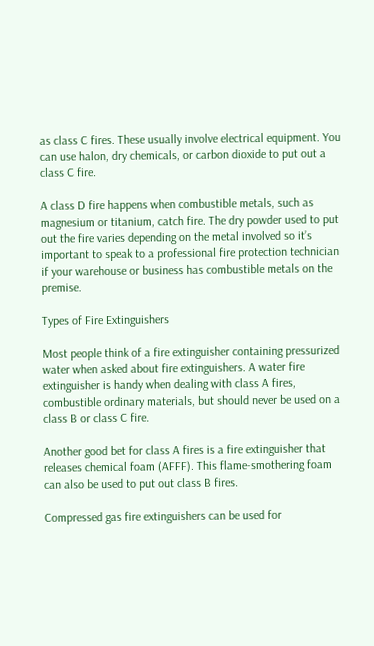as class C fires. These usually involve electrical equipment. You can use halon, dry chemicals, or carbon dioxide to put out a class C fire.

A class D fire happens when combustible metals, such as magnesium or titanium, catch fire. The dry powder used to put out the fire varies depending on the metal involved so it’s important to speak to a professional fire protection technician if your warehouse or business has combustible metals on the premise.

Types of Fire Extinguishers

Most people think of a fire extinguisher containing pressurized water when asked about fire extinguishers. A water fire extinguisher is handy when dealing with class A fires, combustible ordinary materials, but should never be used on a class B or class C fire.

Another good bet for class A fires is a fire extinguisher that releases chemical foam (AFFF). This flame-smothering foam can also be used to put out class B fires.

Compressed gas fire extinguishers can be used for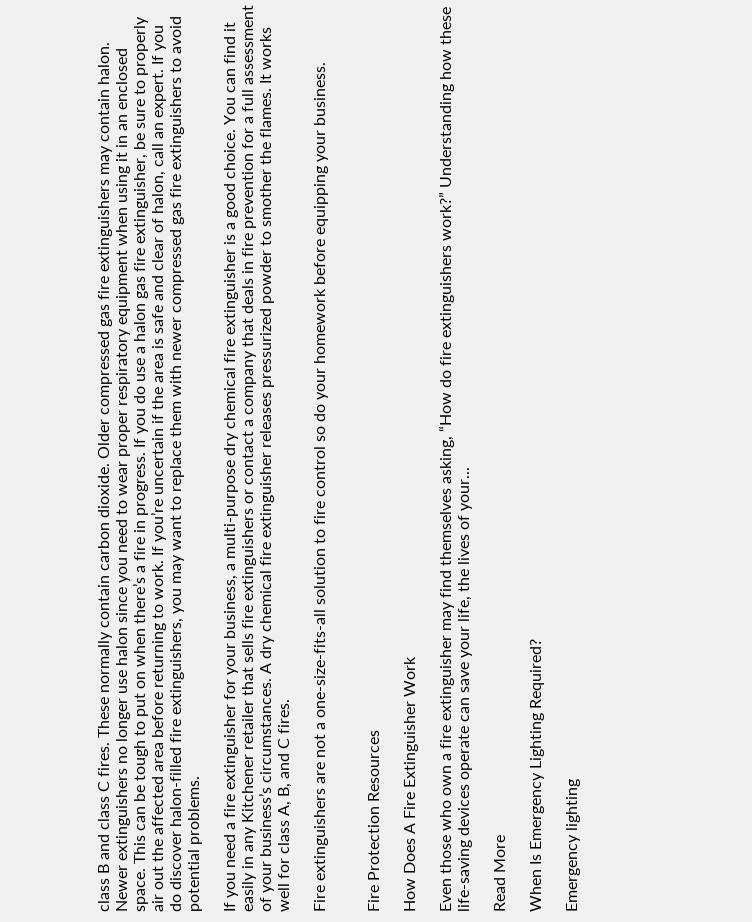class B and class C fires. These normally contain carbon dioxide. Older compressed gas fire extinguishers may contain halon. Newer extinguishers no longer use halon since you need to wear proper respiratory equipment when using it in an enclosed space. This can be tough to put on when there’s a fire in progress. If you do use a halon gas fire extinguisher, be sure to properly air out the affected area before returning to work. If you’re uncertain if the area is safe and clear of halon, call an expert. If you do discover halon-filled fire extinguishers, you may want to replace them with newer compressed gas fire extinguishers to avoid potential problems.

If you need a fire extinguisher for your business, a multi-purpose dry chemical fire extinguisher is a good choice. You can find it easily in any Kitchener retailer that sells fire extinguishers or contact a company that deals in fire prevention for a full assessment of your business’s circumstances. A dry chemical fire extinguisher releases pressurized powder to smother the flames. It works well for class A, B, and C fires.

Fire extinguishers are not a one-size-fits-all solution to fire control so do your homework before equipping your business.


Fire Protection Resources

How Does A Fire Extinguisher Work

Even those who own a fire extinguisher may find themselves asking, “How do fire extinguishers work?” Understanding how these life-saving devices operate can save your life, the lives of your...

Read More

When Is Emergency Lighting Required?

Emergency lighting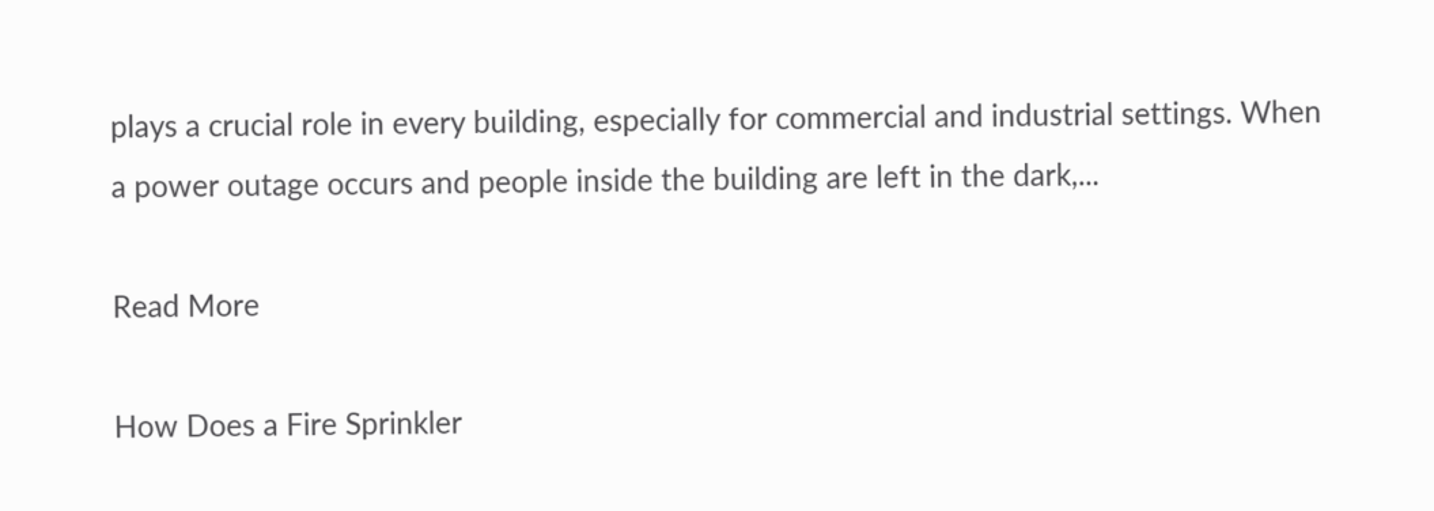plays a crucial role in every building, especially for commercial and industrial settings. When a power outage occurs and people inside the building are left in the dark,...

Read More

How Does a Fire Sprinkler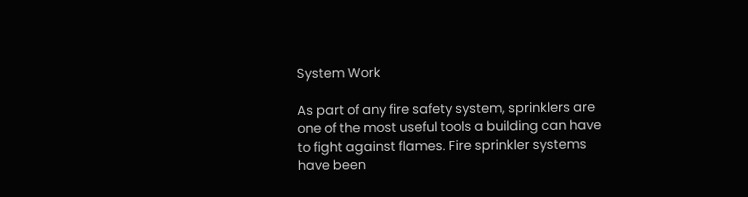System Work

As part of any fire safety system, sprinklers are one of the most useful tools a building can have to fight against flames. Fire sprinkler systems have been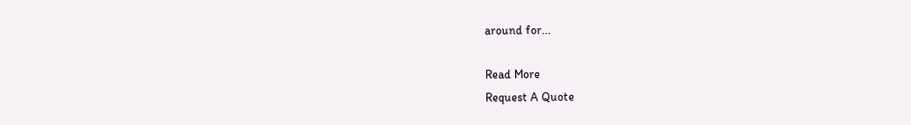around for...

Read More
Request A Quote